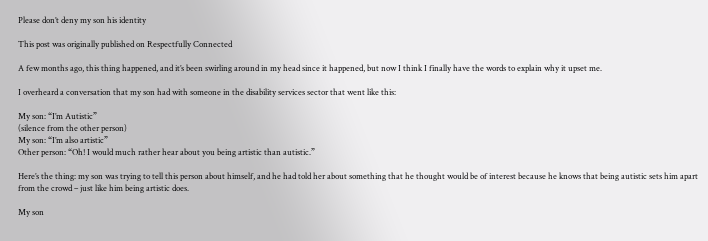Please don’t deny my son his identity

This post was originally published on Respectfully Connected

A few months ago, this thing happened, and it’s been swirling around in my head since it happened, but now I think I finally have the words to explain why it upset me.

I overheard a conversation that my son had with someone in the disability services sector that went like this:

My son: “I’m Autistic”
(silence from the other person)
My son: “I’m also artistic”
Other person: “Oh! I would much rather hear about you being artistic than autistic.”

Here’s the thing: my son was trying to tell this person about himself, and he had told her about something that he thought would be of interest because he knows that being autistic sets him apart from the crowd – just like him being artistic does.

My son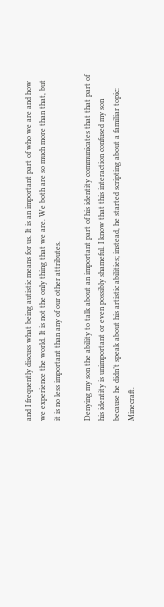and I frequently discuss what being autistic means for us. It is an important part of who we are and how we experience the world. It is not the only thing that we are. We both are so much more than that, but it is no less important than any of our other attributes.

Denying my son the ability to talk about an important part of his identity communicates that that part of his identity is unimportant or even possibly shameful. I know that this interaction confused my son because he didn’t speak about his artistic abilities; instead, he started scripting about a familiar topic: Minecraft.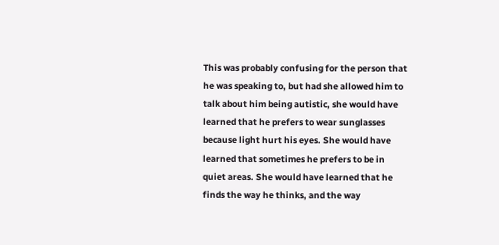This was probably confusing for the person that he was speaking to, but had she allowed him to talk about him being autistic, she would have learned that he prefers to wear sunglasses because light hurt his eyes. She would have learned that sometimes he prefers to be in quiet areas. She would have learned that he finds the way he thinks, and the way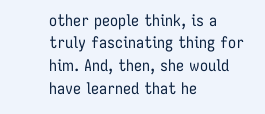other people think, is a truly fascinating thing for him. And, then, she would have learned that he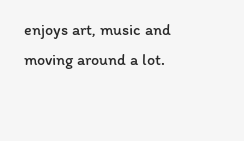enjoys art, music and moving around a lot.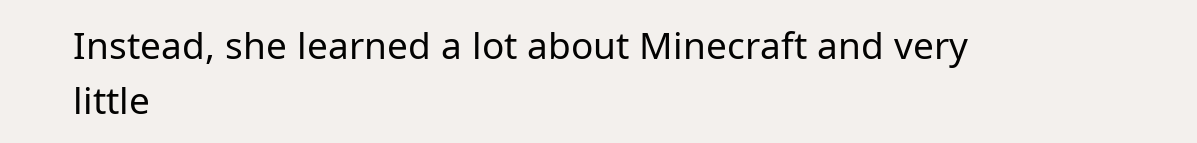Instead, she learned a lot about Minecraft and very little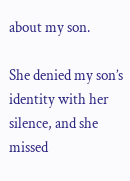about my son.

She denied my son’s identity with her silence, and she missed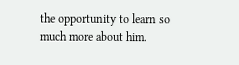the opportunity to learn so much more about him.